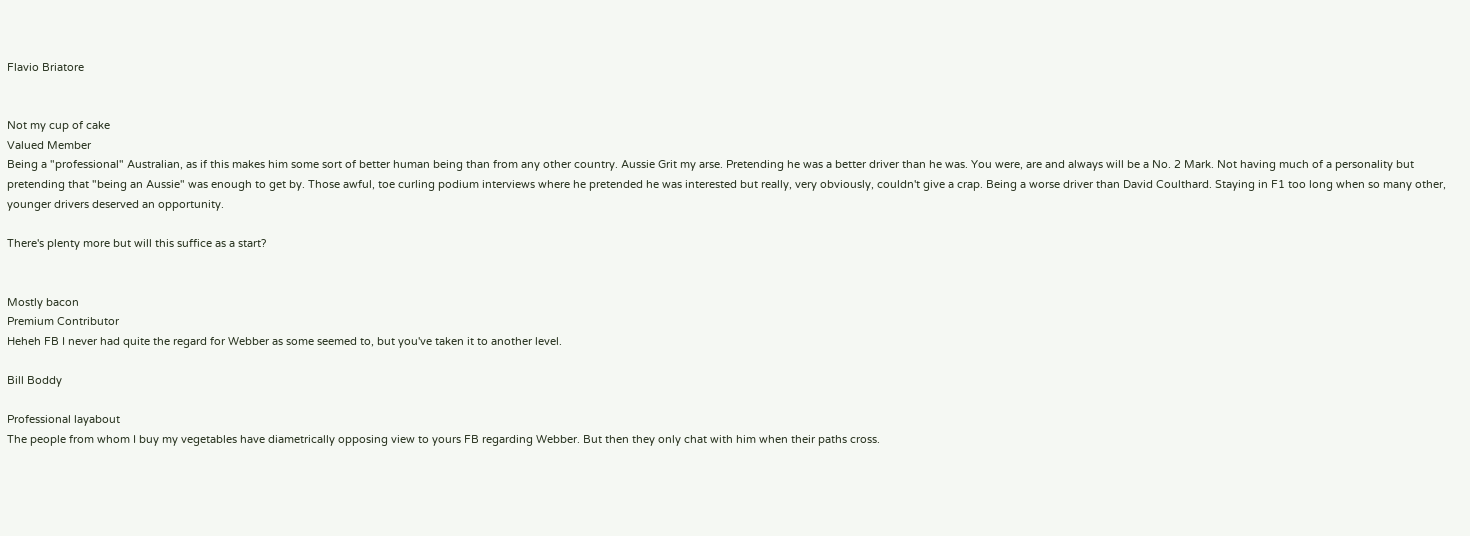Flavio Briatore


Not my cup of cake
Valued Member
Being a "professional" Australian, as if this makes him some sort of better human being than from any other country. Aussie Grit my arse. Pretending he was a better driver than he was. You were, are and always will be a No. 2 Mark. Not having much of a personality but pretending that "being an Aussie" was enough to get by. Those awful, toe curling podium interviews where he pretended he was interested but really, very obviously, couldn't give a crap. Being a worse driver than David Coulthard. Staying in F1 too long when so many other, younger drivers deserved an opportunity.

There's plenty more but will this suffice as a start?


Mostly bacon
Premium Contributor
Heheh FB I never had quite the regard for Webber as some seemed to, but you've taken it to another level.

Bill Boddy

Professional layabout
The people from whom I buy my vegetables have diametrically opposing view to yours FB regarding Webber. But then they only chat with him when their paths cross.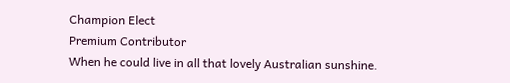Champion Elect
Premium Contributor
When he could live in all that lovely Australian sunshine.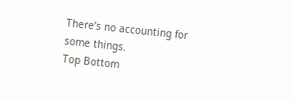There’s no accounting for some things.
Top Bottom